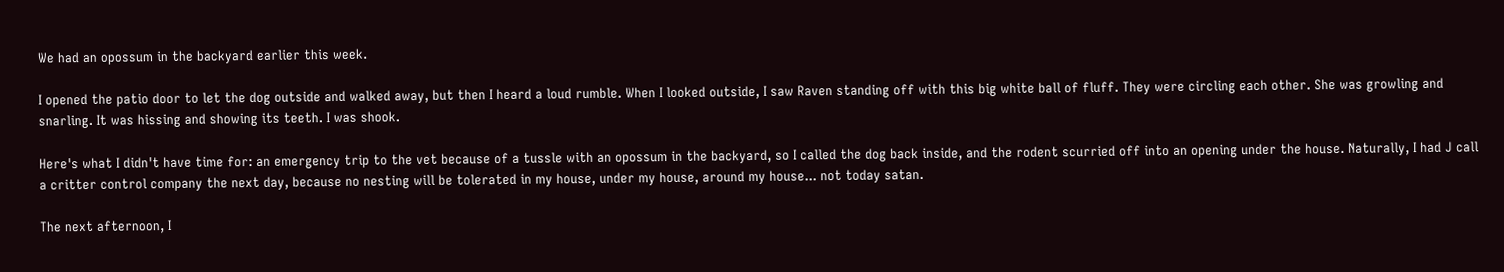We had an opossum in the backyard earlier this week.

I opened the patio door to let the dog outside and walked away, but then I heard a loud rumble. When I looked outside, I saw Raven standing off with this big white ball of fluff. They were circling each other. She was growling and snarling. It was hissing and showing its teeth. I was shook.

Here's what I didn't have time for: an emergency trip to the vet because of a tussle with an opossum in the backyard, so I called the dog back inside, and the rodent scurried off into an opening under the house. Naturally, I had J call a critter control company the next day, because no nesting will be tolerated in my house, under my house, around my house... not today satan.

The next afternoon, I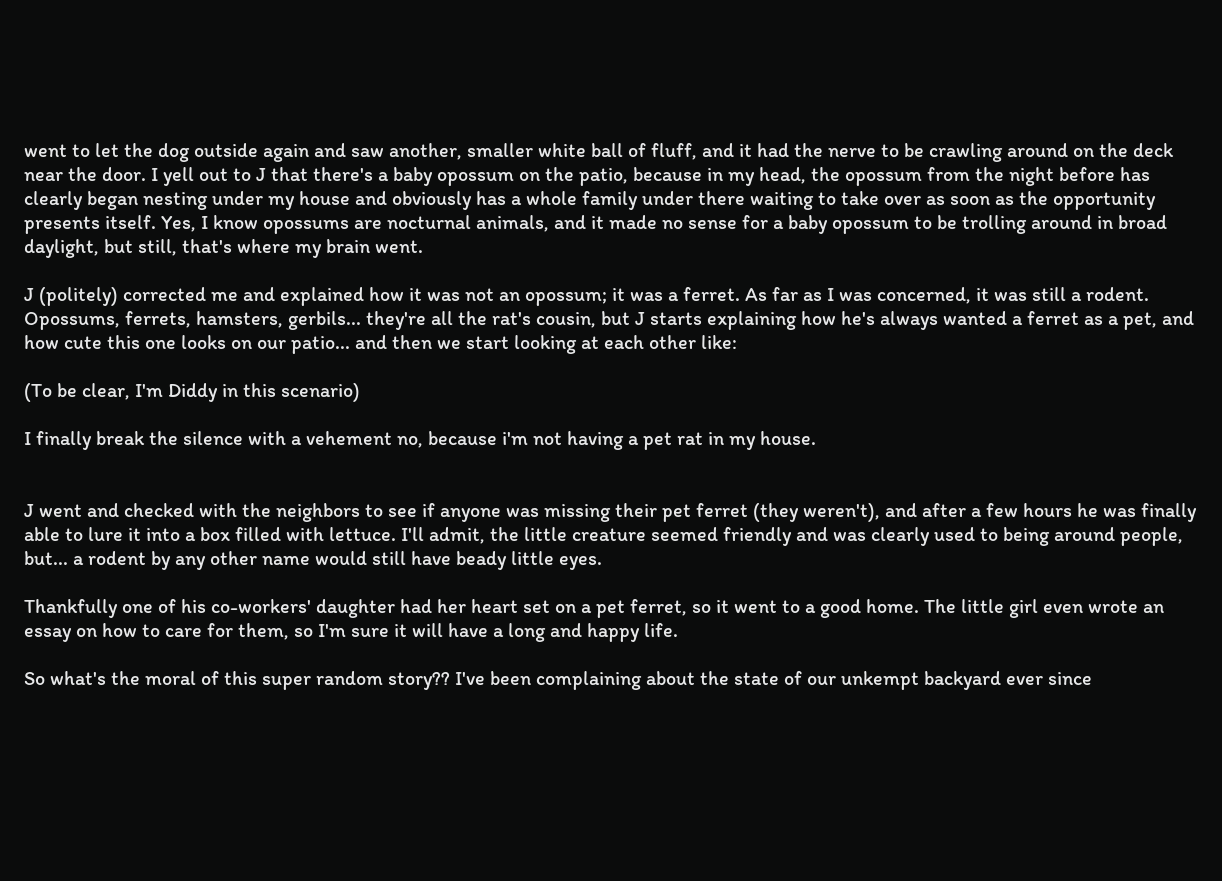went to let the dog outside again and saw another, smaller white ball of fluff, and it had the nerve to be crawling around on the deck near the door. I yell out to J that there's a baby opossum on the patio, because in my head, the opossum from the night before has clearly began nesting under my house and obviously has a whole family under there waiting to take over as soon as the opportunity presents itself. Yes, I know opossums are nocturnal animals, and it made no sense for a baby opossum to be trolling around in broad daylight, but still, that's where my brain went.

J (politely) corrected me and explained how it was not an opossum; it was a ferret. As far as I was concerned, it was still a rodent. Opossums, ferrets, hamsters, gerbils... they're all the rat's cousin, but J starts explaining how he's always wanted a ferret as a pet, and how cute this one looks on our patio... and then we start looking at each other like:

(To be clear, I'm Diddy in this scenario)

I finally break the silence with a vehement no, because i'm not having a pet rat in my house.


J went and checked with the neighbors to see if anyone was missing their pet ferret (they weren't), and after a few hours he was finally able to lure it into a box filled with lettuce. I'll admit, the little creature seemed friendly and was clearly used to being around people, but... a rodent by any other name would still have beady little eyes.

Thankfully one of his co-workers' daughter had her heart set on a pet ferret, so it went to a good home. The little girl even wrote an essay on how to care for them, so I'm sure it will have a long and happy life.

So what's the moral of this super random story?? I've been complaining about the state of our unkempt backyard ever since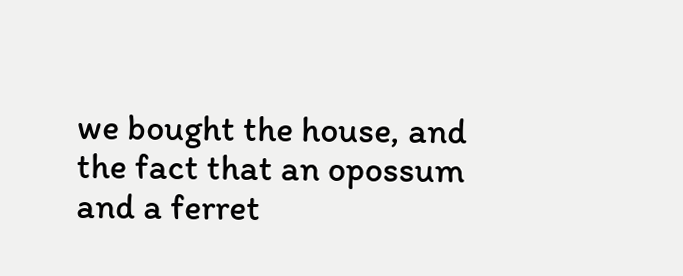we bought the house, and the fact that an opossum and a ferret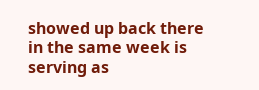showed up back there in the same week is serving as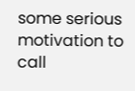some serious motivation to call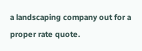a landscaping company out for a proper rate quote.